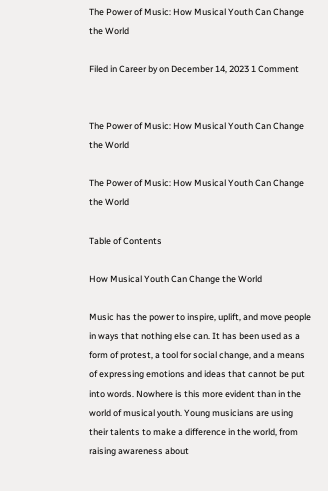The Power of Music: How Musical Youth Can Change the World

Filed in Career by on December 14, 2023 1 Comment


The Power of Music: How Musical Youth Can Change the World

The Power of Music: How Musical Youth Can Change the World

Table of Contents

How Musical Youth Can Change the World

Music has the power to inspire, uplift, and move people in ways that nothing else can. It has been used as a form of protest, a tool for social change, and a means of expressing emotions and ideas that cannot be put into words. Nowhere is this more evident than in the world of musical youth. Young musicians are using their talents to make a difference in the world, from raising awareness about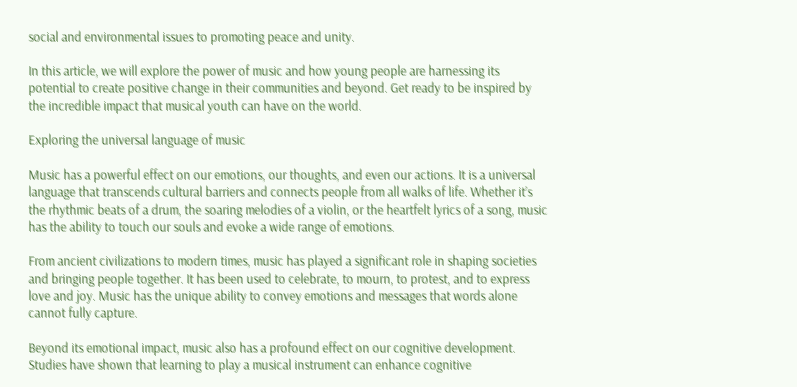social and environmental issues to promoting peace and unity.

In this article, we will explore the power of music and how young people are harnessing its potential to create positive change in their communities and beyond. Get ready to be inspired by the incredible impact that musical youth can have on the world.

Exploring the universal language of music

Music has a powerful effect on our emotions, our thoughts, and even our actions. It is a universal language that transcends cultural barriers and connects people from all walks of life. Whether it’s the rhythmic beats of a drum, the soaring melodies of a violin, or the heartfelt lyrics of a song, music has the ability to touch our souls and evoke a wide range of emotions.

From ancient civilizations to modern times, music has played a significant role in shaping societies and bringing people together. It has been used to celebrate, to mourn, to protest, and to express love and joy. Music has the unique ability to convey emotions and messages that words alone cannot fully capture.

Beyond its emotional impact, music also has a profound effect on our cognitive development. Studies have shown that learning to play a musical instrument can enhance cognitive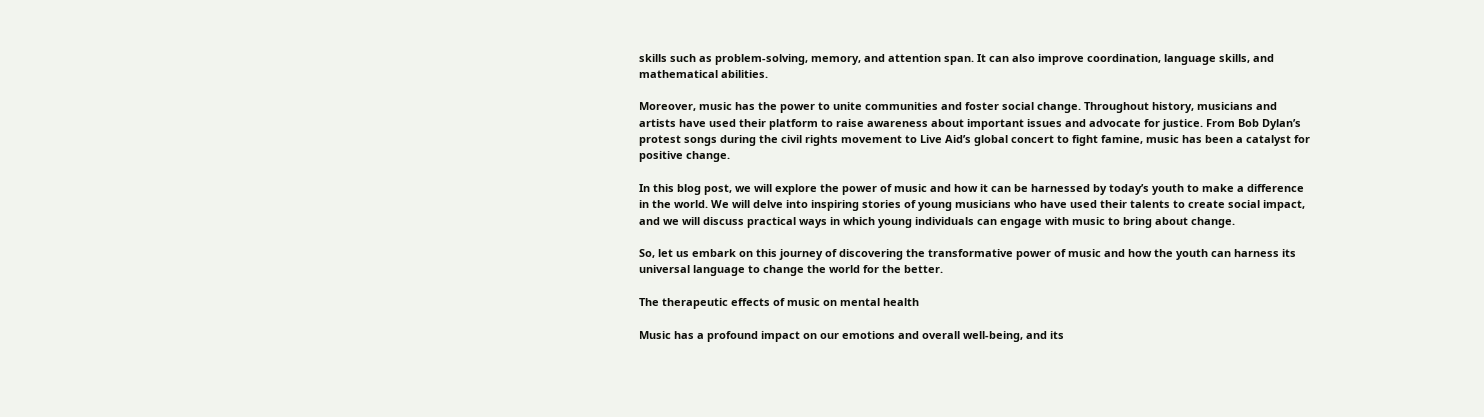skills such as problem-solving, memory, and attention span. It can also improve coordination, language skills, and mathematical abilities.

Moreover, music has the power to unite communities and foster social change. Throughout history, musicians and artists have used their platform to raise awareness about important issues and advocate for justice. From Bob Dylan’s protest songs during the civil rights movement to Live Aid’s global concert to fight famine, music has been a catalyst for positive change.

In this blog post, we will explore the power of music and how it can be harnessed by today’s youth to make a difference in the world. We will delve into inspiring stories of young musicians who have used their talents to create social impact, and we will discuss practical ways in which young individuals can engage with music to bring about change.

So, let us embark on this journey of discovering the transformative power of music and how the youth can harness its universal language to change the world for the better.

The therapeutic effects of music on mental health

Music has a profound impact on our emotions and overall well-being, and its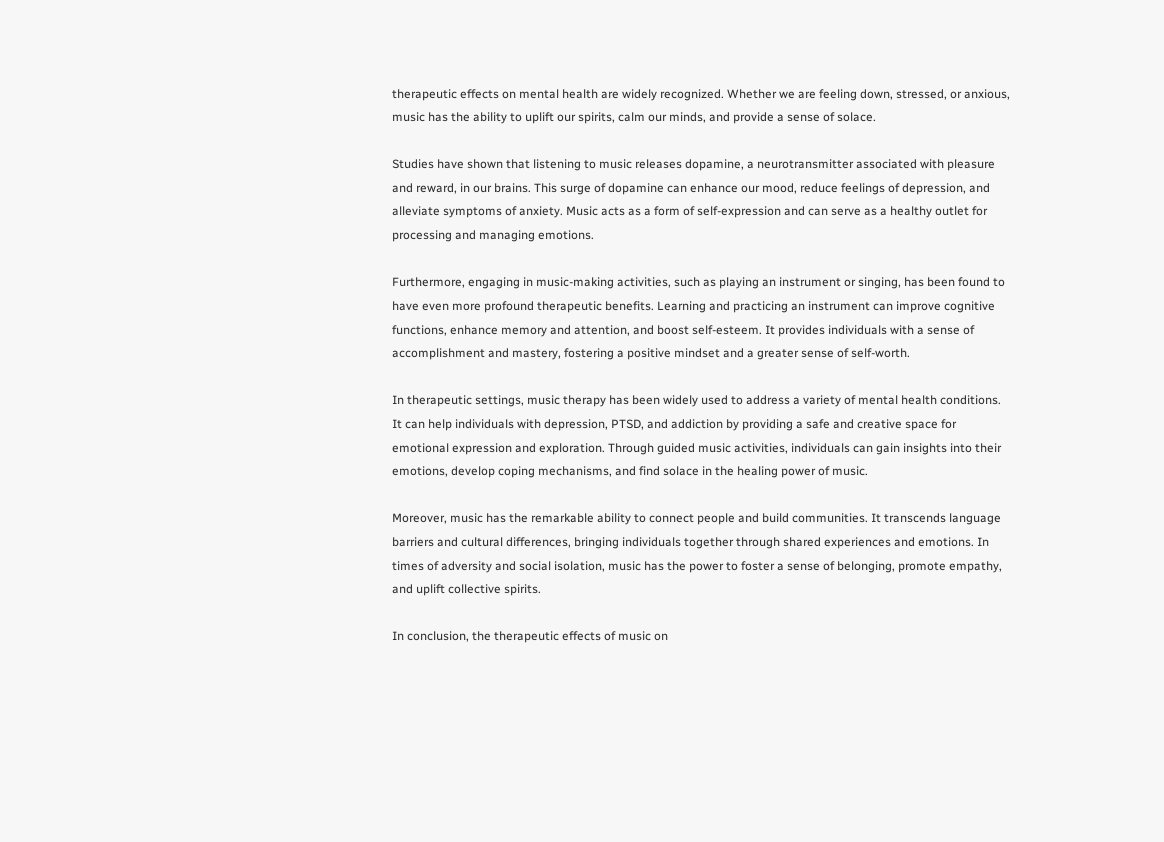therapeutic effects on mental health are widely recognized. Whether we are feeling down, stressed, or anxious, music has the ability to uplift our spirits, calm our minds, and provide a sense of solace.

Studies have shown that listening to music releases dopamine, a neurotransmitter associated with pleasure and reward, in our brains. This surge of dopamine can enhance our mood, reduce feelings of depression, and alleviate symptoms of anxiety. Music acts as a form of self-expression and can serve as a healthy outlet for processing and managing emotions.

Furthermore, engaging in music-making activities, such as playing an instrument or singing, has been found to have even more profound therapeutic benefits. Learning and practicing an instrument can improve cognitive functions, enhance memory and attention, and boost self-esteem. It provides individuals with a sense of accomplishment and mastery, fostering a positive mindset and a greater sense of self-worth.

In therapeutic settings, music therapy has been widely used to address a variety of mental health conditions. It can help individuals with depression, PTSD, and addiction by providing a safe and creative space for emotional expression and exploration. Through guided music activities, individuals can gain insights into their emotions, develop coping mechanisms, and find solace in the healing power of music.

Moreover, music has the remarkable ability to connect people and build communities. It transcends language barriers and cultural differences, bringing individuals together through shared experiences and emotions. In times of adversity and social isolation, music has the power to foster a sense of belonging, promote empathy, and uplift collective spirits.

In conclusion, the therapeutic effects of music on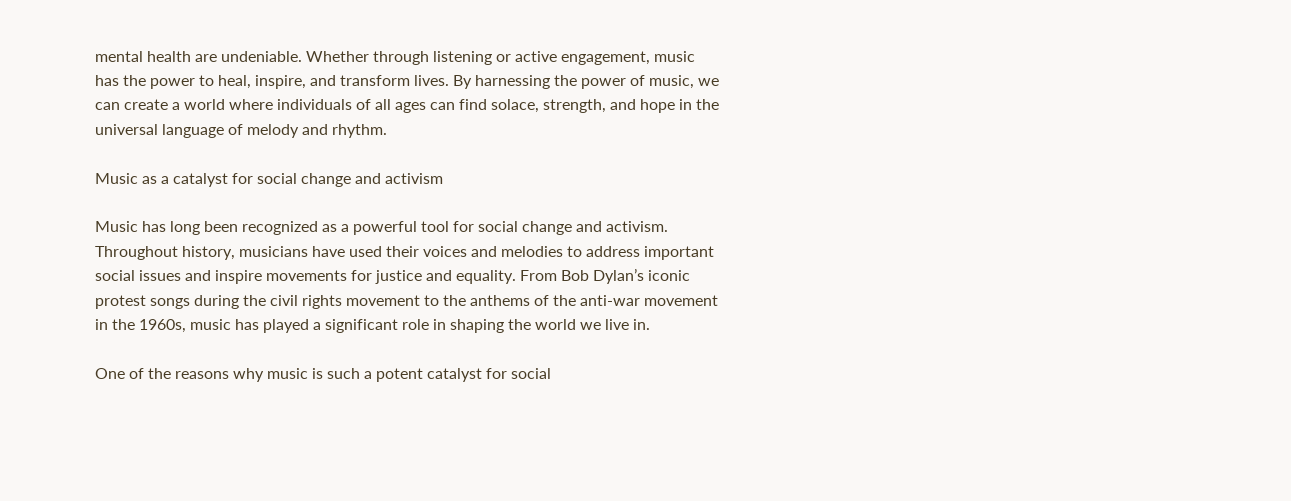mental health are undeniable. Whether through listening or active engagement, music has the power to heal, inspire, and transform lives. By harnessing the power of music, we can create a world where individuals of all ages can find solace, strength, and hope in the universal language of melody and rhythm.

Music as a catalyst for social change and activism

Music has long been recognized as a powerful tool for social change and activism. Throughout history, musicians have used their voices and melodies to address important social issues and inspire movements for justice and equality. From Bob Dylan’s iconic protest songs during the civil rights movement to the anthems of the anti-war movement in the 1960s, music has played a significant role in shaping the world we live in.

One of the reasons why music is such a potent catalyst for social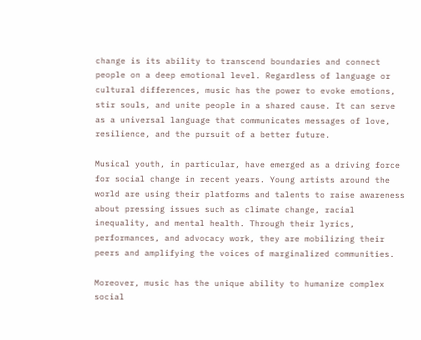change is its ability to transcend boundaries and connect people on a deep emotional level. Regardless of language or cultural differences, music has the power to evoke emotions, stir souls, and unite people in a shared cause. It can serve as a universal language that communicates messages of love, resilience, and the pursuit of a better future.

Musical youth, in particular, have emerged as a driving force for social change in recent years. Young artists around the world are using their platforms and talents to raise awareness about pressing issues such as climate change, racial inequality, and mental health. Through their lyrics, performances, and advocacy work, they are mobilizing their peers and amplifying the voices of marginalized communities.

Moreover, music has the unique ability to humanize complex social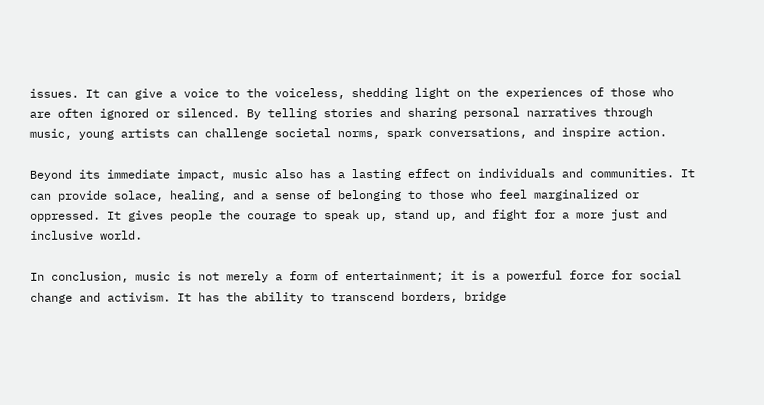issues. It can give a voice to the voiceless, shedding light on the experiences of those who are often ignored or silenced. By telling stories and sharing personal narratives through music, young artists can challenge societal norms, spark conversations, and inspire action.

Beyond its immediate impact, music also has a lasting effect on individuals and communities. It can provide solace, healing, and a sense of belonging to those who feel marginalized or oppressed. It gives people the courage to speak up, stand up, and fight for a more just and inclusive world.

In conclusion, music is not merely a form of entertainment; it is a powerful force for social change and activism. It has the ability to transcend borders, bridge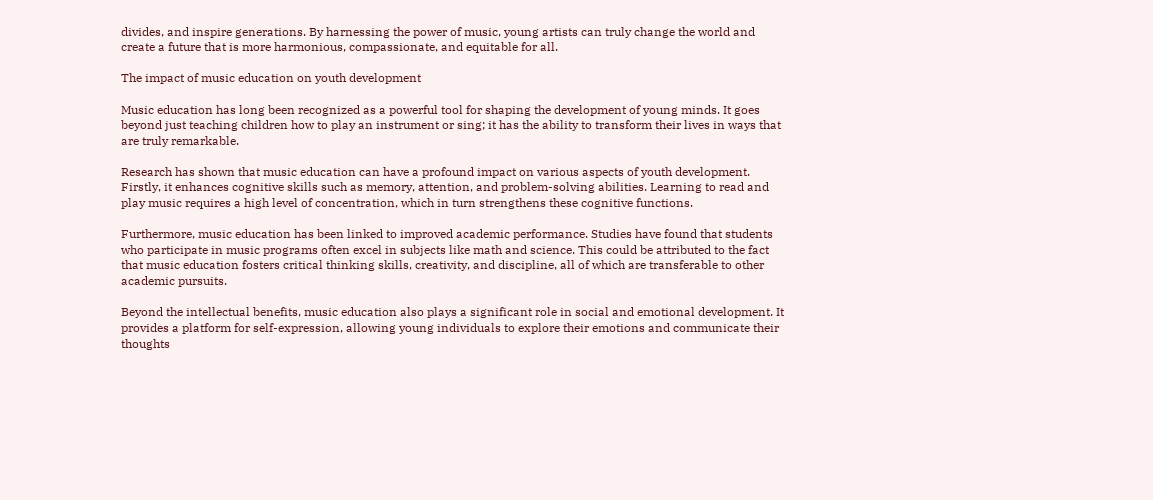divides, and inspire generations. By harnessing the power of music, young artists can truly change the world and create a future that is more harmonious, compassionate, and equitable for all.

The impact of music education on youth development

Music education has long been recognized as a powerful tool for shaping the development of young minds. It goes beyond just teaching children how to play an instrument or sing; it has the ability to transform their lives in ways that are truly remarkable.

Research has shown that music education can have a profound impact on various aspects of youth development. Firstly, it enhances cognitive skills such as memory, attention, and problem-solving abilities. Learning to read and play music requires a high level of concentration, which in turn strengthens these cognitive functions.

Furthermore, music education has been linked to improved academic performance. Studies have found that students who participate in music programs often excel in subjects like math and science. This could be attributed to the fact that music education fosters critical thinking skills, creativity, and discipline, all of which are transferable to other academic pursuits.

Beyond the intellectual benefits, music education also plays a significant role in social and emotional development. It provides a platform for self-expression, allowing young individuals to explore their emotions and communicate their thoughts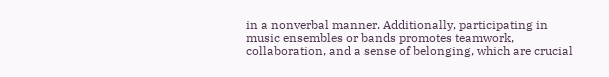in a nonverbal manner. Additionally, participating in music ensembles or bands promotes teamwork, collaboration, and a sense of belonging, which are crucial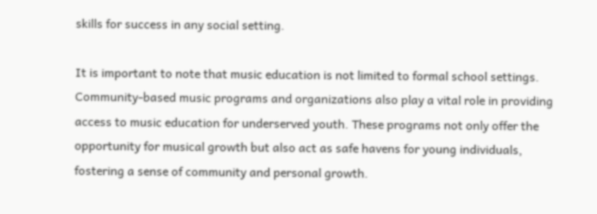skills for success in any social setting.

It is important to note that music education is not limited to formal school settings. Community-based music programs and organizations also play a vital role in providing access to music education for underserved youth. These programs not only offer the opportunity for musical growth but also act as safe havens for young individuals, fostering a sense of community and personal growth.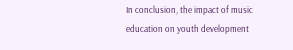In conclusion, the impact of music education on youth development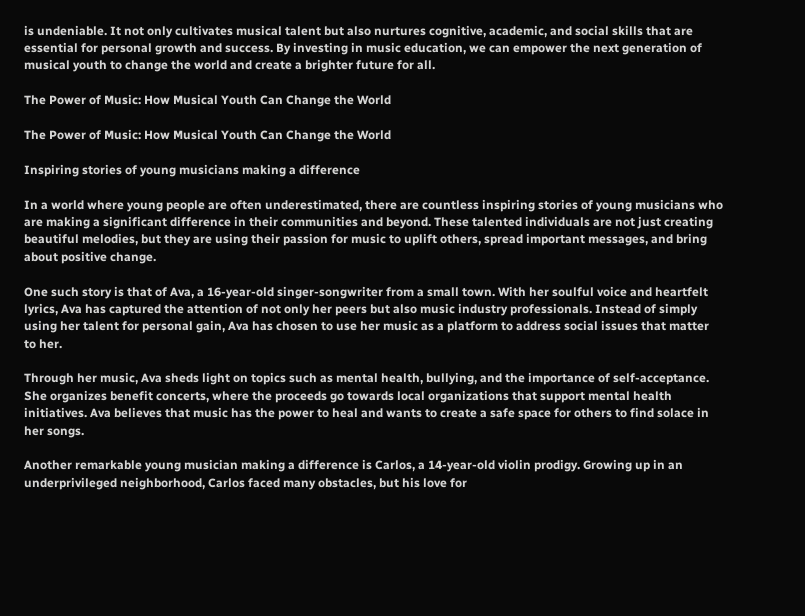is undeniable. It not only cultivates musical talent but also nurtures cognitive, academic, and social skills that are essential for personal growth and success. By investing in music education, we can empower the next generation of musical youth to change the world and create a brighter future for all.

The Power of Music: How Musical Youth Can Change the World

The Power of Music: How Musical Youth Can Change the World

Inspiring stories of young musicians making a difference

In a world where young people are often underestimated, there are countless inspiring stories of young musicians who are making a significant difference in their communities and beyond. These talented individuals are not just creating beautiful melodies, but they are using their passion for music to uplift others, spread important messages, and bring about positive change.

One such story is that of Ava, a 16-year-old singer-songwriter from a small town. With her soulful voice and heartfelt lyrics, Ava has captured the attention of not only her peers but also music industry professionals. Instead of simply using her talent for personal gain, Ava has chosen to use her music as a platform to address social issues that matter to her.

Through her music, Ava sheds light on topics such as mental health, bullying, and the importance of self-acceptance. She organizes benefit concerts, where the proceeds go towards local organizations that support mental health initiatives. Ava believes that music has the power to heal and wants to create a safe space for others to find solace in her songs.

Another remarkable young musician making a difference is Carlos, a 14-year-old violin prodigy. Growing up in an underprivileged neighborhood, Carlos faced many obstacles, but his love for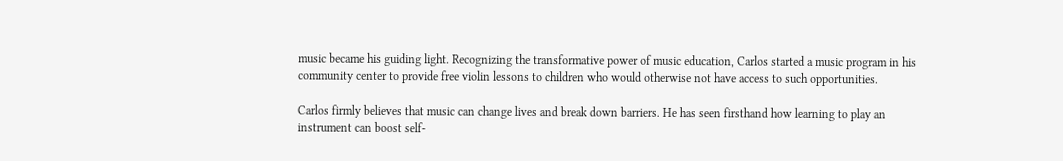music became his guiding light. Recognizing the transformative power of music education, Carlos started a music program in his community center to provide free violin lessons to children who would otherwise not have access to such opportunities.

Carlos firmly believes that music can change lives and break down barriers. He has seen firsthand how learning to play an instrument can boost self-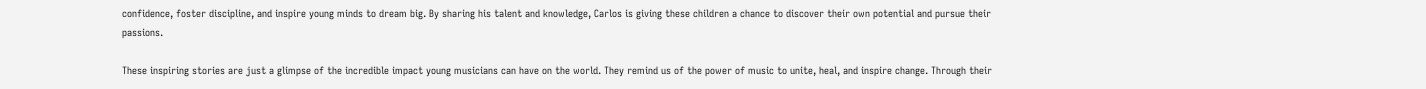confidence, foster discipline, and inspire young minds to dream big. By sharing his talent and knowledge, Carlos is giving these children a chance to discover their own potential and pursue their passions.

These inspiring stories are just a glimpse of the incredible impact young musicians can have on the world. They remind us of the power of music to unite, heal, and inspire change. Through their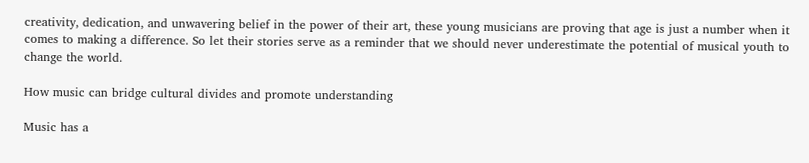creativity, dedication, and unwavering belief in the power of their art, these young musicians are proving that age is just a number when it comes to making a difference. So let their stories serve as a reminder that we should never underestimate the potential of musical youth to change the world.

How music can bridge cultural divides and promote understanding

Music has a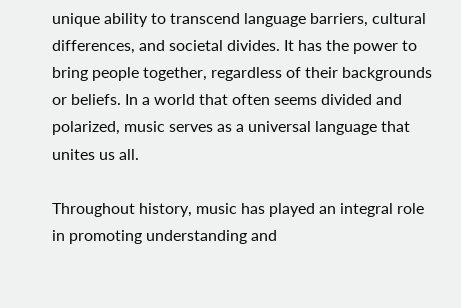unique ability to transcend language barriers, cultural differences, and societal divides. It has the power to bring people together, regardless of their backgrounds or beliefs. In a world that often seems divided and polarized, music serves as a universal language that unites us all.

Throughout history, music has played an integral role in promoting understanding and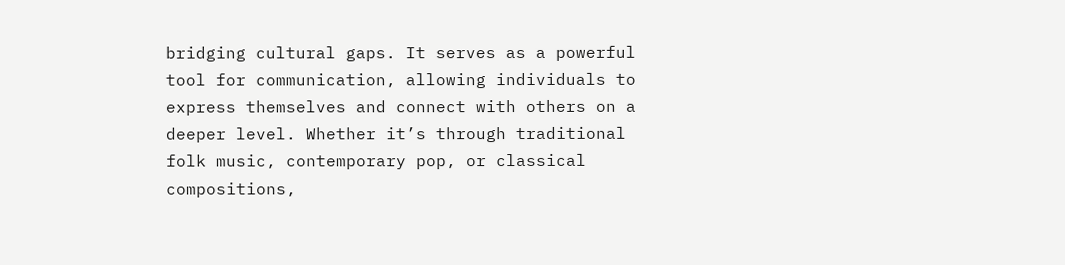bridging cultural gaps. It serves as a powerful tool for communication, allowing individuals to express themselves and connect with others on a deeper level. Whether it’s through traditional folk music, contemporary pop, or classical compositions,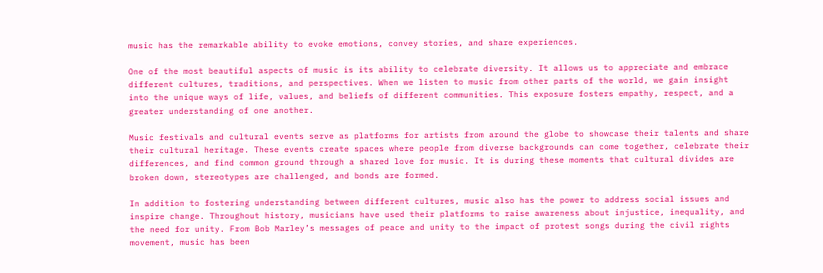music has the remarkable ability to evoke emotions, convey stories, and share experiences.

One of the most beautiful aspects of music is its ability to celebrate diversity. It allows us to appreciate and embrace different cultures, traditions, and perspectives. When we listen to music from other parts of the world, we gain insight into the unique ways of life, values, and beliefs of different communities. This exposure fosters empathy, respect, and a greater understanding of one another.

Music festivals and cultural events serve as platforms for artists from around the globe to showcase their talents and share their cultural heritage. These events create spaces where people from diverse backgrounds can come together, celebrate their differences, and find common ground through a shared love for music. It is during these moments that cultural divides are broken down, stereotypes are challenged, and bonds are formed.

In addition to fostering understanding between different cultures, music also has the power to address social issues and inspire change. Throughout history, musicians have used their platforms to raise awareness about injustice, inequality, and the need for unity. From Bob Marley’s messages of peace and unity to the impact of protest songs during the civil rights movement, music has been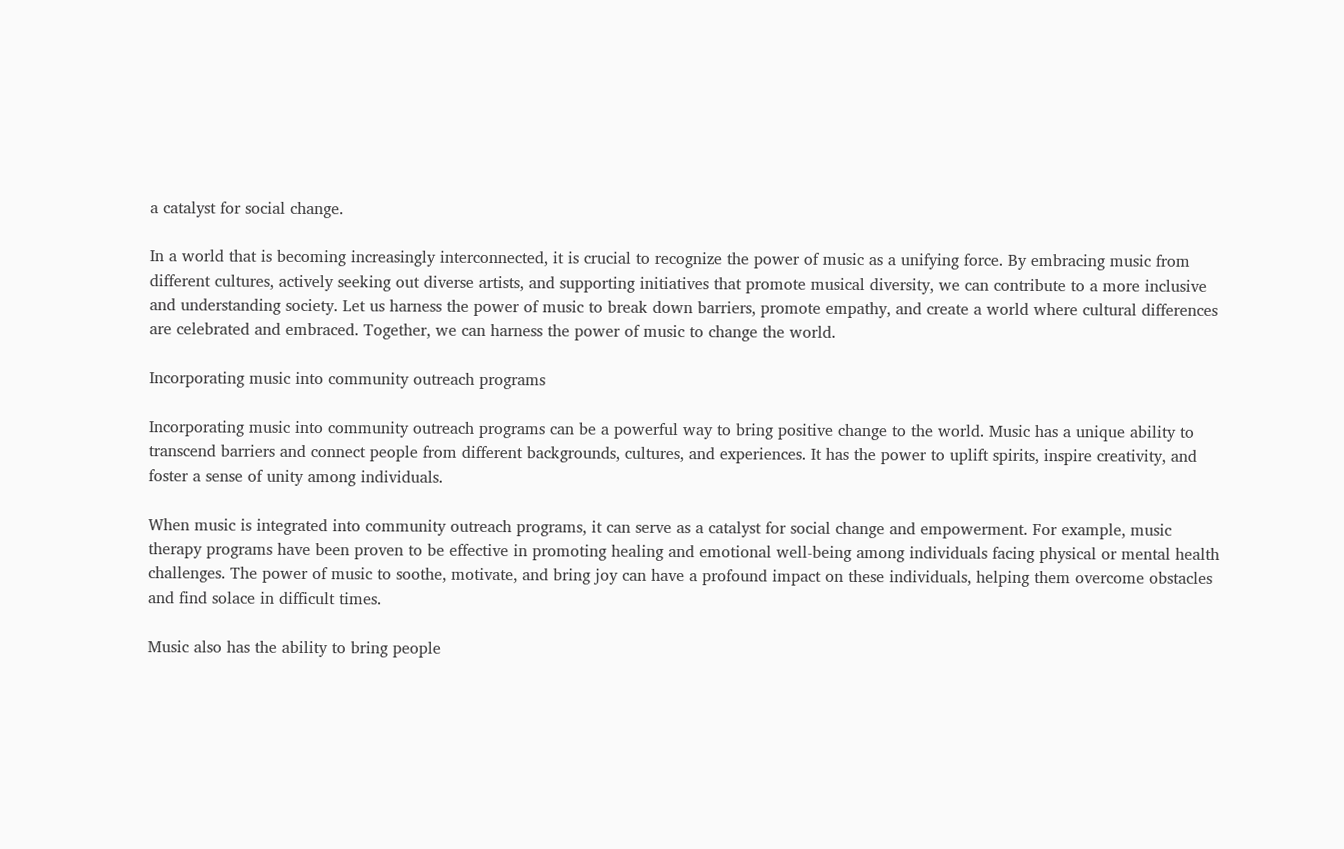a catalyst for social change.

In a world that is becoming increasingly interconnected, it is crucial to recognize the power of music as a unifying force. By embracing music from different cultures, actively seeking out diverse artists, and supporting initiatives that promote musical diversity, we can contribute to a more inclusive and understanding society. Let us harness the power of music to break down barriers, promote empathy, and create a world where cultural differences are celebrated and embraced. Together, we can harness the power of music to change the world.

Incorporating music into community outreach programs

Incorporating music into community outreach programs can be a powerful way to bring positive change to the world. Music has a unique ability to transcend barriers and connect people from different backgrounds, cultures, and experiences. It has the power to uplift spirits, inspire creativity, and foster a sense of unity among individuals.

When music is integrated into community outreach programs, it can serve as a catalyst for social change and empowerment. For example, music therapy programs have been proven to be effective in promoting healing and emotional well-being among individuals facing physical or mental health challenges. The power of music to soothe, motivate, and bring joy can have a profound impact on these individuals, helping them overcome obstacles and find solace in difficult times.

Music also has the ability to bring people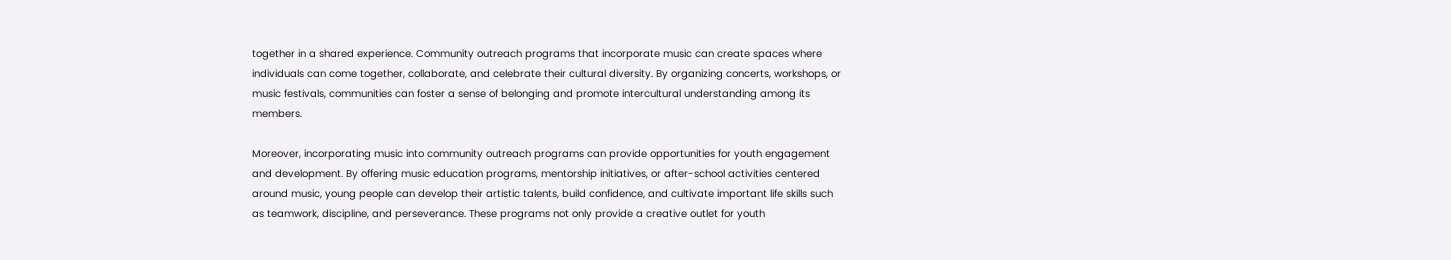together in a shared experience. Community outreach programs that incorporate music can create spaces where individuals can come together, collaborate, and celebrate their cultural diversity. By organizing concerts, workshops, or music festivals, communities can foster a sense of belonging and promote intercultural understanding among its members.

Moreover, incorporating music into community outreach programs can provide opportunities for youth engagement and development. By offering music education programs, mentorship initiatives, or after-school activities centered around music, young people can develop their artistic talents, build confidence, and cultivate important life skills such as teamwork, discipline, and perseverance. These programs not only provide a creative outlet for youth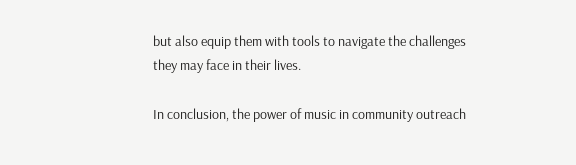but also equip them with tools to navigate the challenges they may face in their lives.

In conclusion, the power of music in community outreach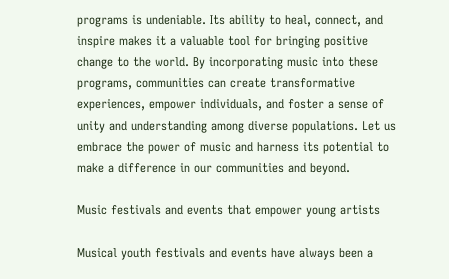programs is undeniable. Its ability to heal, connect, and inspire makes it a valuable tool for bringing positive change to the world. By incorporating music into these programs, communities can create transformative experiences, empower individuals, and foster a sense of unity and understanding among diverse populations. Let us embrace the power of music and harness its potential to make a difference in our communities and beyond.

Music festivals and events that empower young artists

Musical youth festivals and events have always been a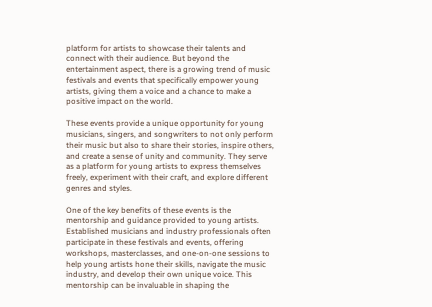platform for artists to showcase their talents and connect with their audience. But beyond the entertainment aspect, there is a growing trend of music festivals and events that specifically empower young artists, giving them a voice and a chance to make a positive impact on the world.

These events provide a unique opportunity for young musicians, singers, and songwriters to not only perform their music but also to share their stories, inspire others, and create a sense of unity and community. They serve as a platform for young artists to express themselves freely, experiment with their craft, and explore different genres and styles.

One of the key benefits of these events is the mentorship and guidance provided to young artists. Established musicians and industry professionals often participate in these festivals and events, offering workshops, masterclasses, and one-on-one sessions to help young artists hone their skills, navigate the music industry, and develop their own unique voice. This mentorship can be invaluable in shaping the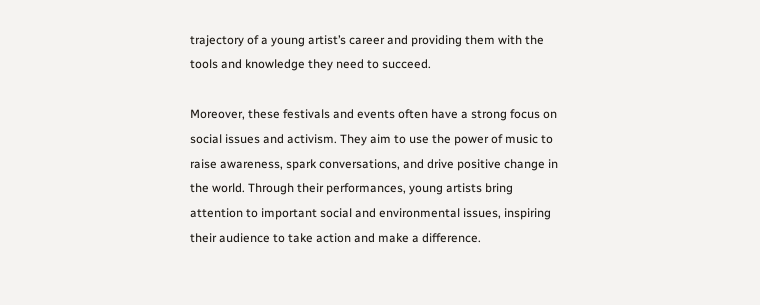trajectory of a young artist’s career and providing them with the tools and knowledge they need to succeed.

Moreover, these festivals and events often have a strong focus on social issues and activism. They aim to use the power of music to raise awareness, spark conversations, and drive positive change in the world. Through their performances, young artists bring attention to important social and environmental issues, inspiring their audience to take action and make a difference.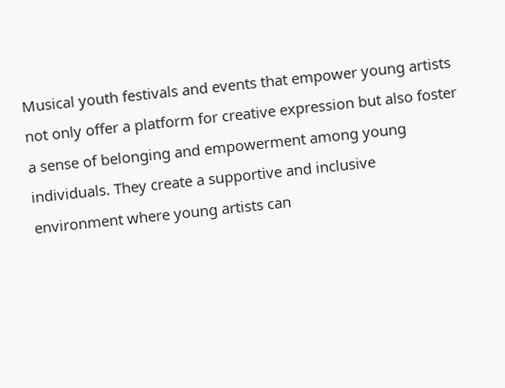Musical youth festivals and events that empower young artists not only offer a platform for creative expression but also foster a sense of belonging and empowerment among young individuals. They create a supportive and inclusive environment where young artists can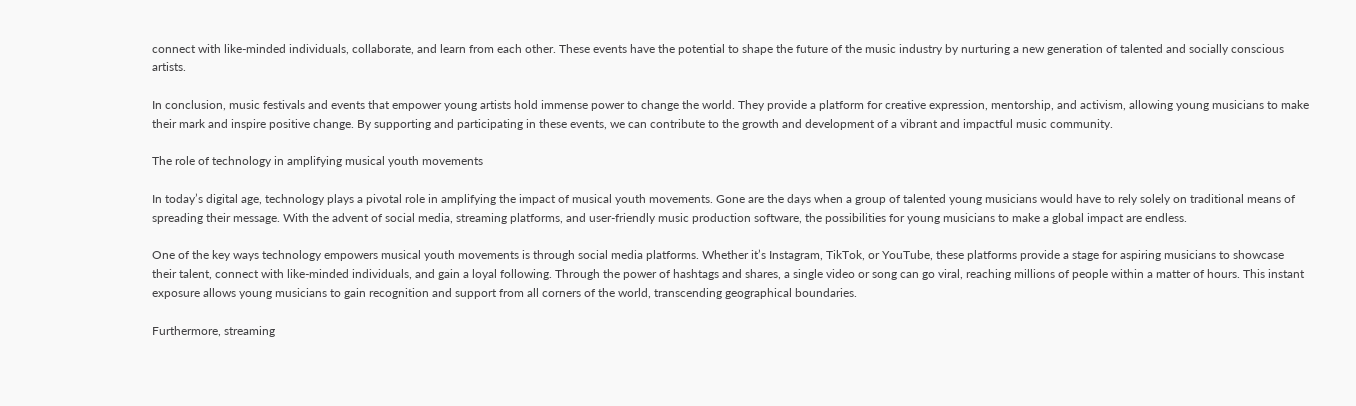connect with like-minded individuals, collaborate, and learn from each other. These events have the potential to shape the future of the music industry by nurturing a new generation of talented and socially conscious artists.

In conclusion, music festivals and events that empower young artists hold immense power to change the world. They provide a platform for creative expression, mentorship, and activism, allowing young musicians to make their mark and inspire positive change. By supporting and participating in these events, we can contribute to the growth and development of a vibrant and impactful music community.

The role of technology in amplifying musical youth movements

In today’s digital age, technology plays a pivotal role in amplifying the impact of musical youth movements. Gone are the days when a group of talented young musicians would have to rely solely on traditional means of spreading their message. With the advent of social media, streaming platforms, and user-friendly music production software, the possibilities for young musicians to make a global impact are endless.

One of the key ways technology empowers musical youth movements is through social media platforms. Whether it’s Instagram, TikTok, or YouTube, these platforms provide a stage for aspiring musicians to showcase their talent, connect with like-minded individuals, and gain a loyal following. Through the power of hashtags and shares, a single video or song can go viral, reaching millions of people within a matter of hours. This instant exposure allows young musicians to gain recognition and support from all corners of the world, transcending geographical boundaries.

Furthermore, streaming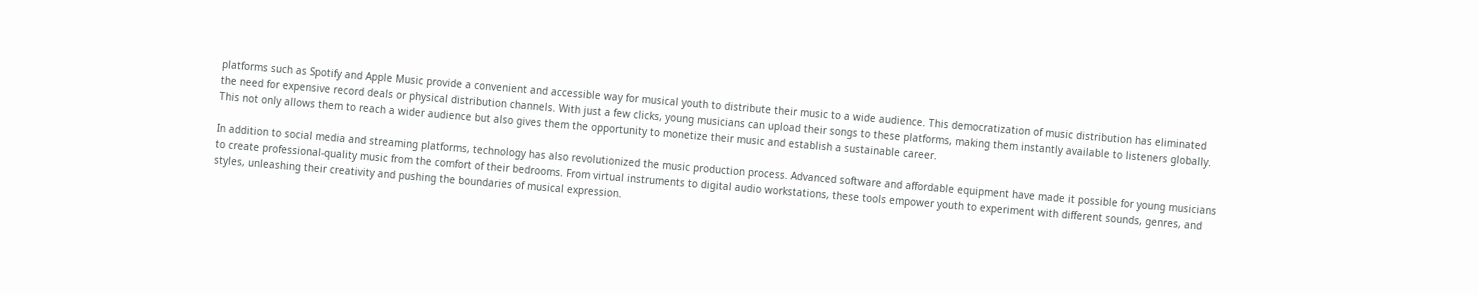platforms such as Spotify and Apple Music provide a convenient and accessible way for musical youth to distribute their music to a wide audience. This democratization of music distribution has eliminated the need for expensive record deals or physical distribution channels. With just a few clicks, young musicians can upload their songs to these platforms, making them instantly available to listeners globally. This not only allows them to reach a wider audience but also gives them the opportunity to monetize their music and establish a sustainable career.

In addition to social media and streaming platforms, technology has also revolutionized the music production process. Advanced software and affordable equipment have made it possible for young musicians to create professional-quality music from the comfort of their bedrooms. From virtual instruments to digital audio workstations, these tools empower youth to experiment with different sounds, genres, and styles, unleashing their creativity and pushing the boundaries of musical expression.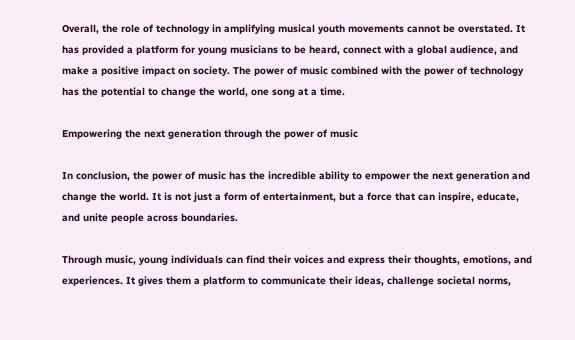Overall, the role of technology in amplifying musical youth movements cannot be overstated. It has provided a platform for young musicians to be heard, connect with a global audience, and make a positive impact on society. The power of music combined with the power of technology has the potential to change the world, one song at a time.

Empowering the next generation through the power of music

In conclusion, the power of music has the incredible ability to empower the next generation and change the world. It is not just a form of entertainment, but a force that can inspire, educate, and unite people across boundaries.

Through music, young individuals can find their voices and express their thoughts, emotions, and experiences. It gives them a platform to communicate their ideas, challenge societal norms,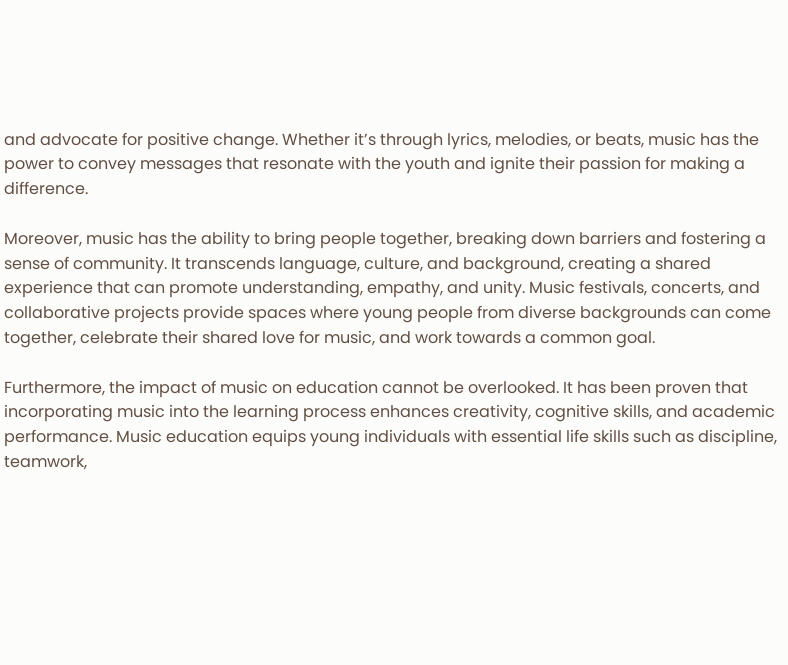and advocate for positive change. Whether it’s through lyrics, melodies, or beats, music has the power to convey messages that resonate with the youth and ignite their passion for making a difference.

Moreover, music has the ability to bring people together, breaking down barriers and fostering a sense of community. It transcends language, culture, and background, creating a shared experience that can promote understanding, empathy, and unity. Music festivals, concerts, and collaborative projects provide spaces where young people from diverse backgrounds can come together, celebrate their shared love for music, and work towards a common goal.

Furthermore, the impact of music on education cannot be overlooked. It has been proven that incorporating music into the learning process enhances creativity, cognitive skills, and academic performance. Music education equips young individuals with essential life skills such as discipline, teamwork,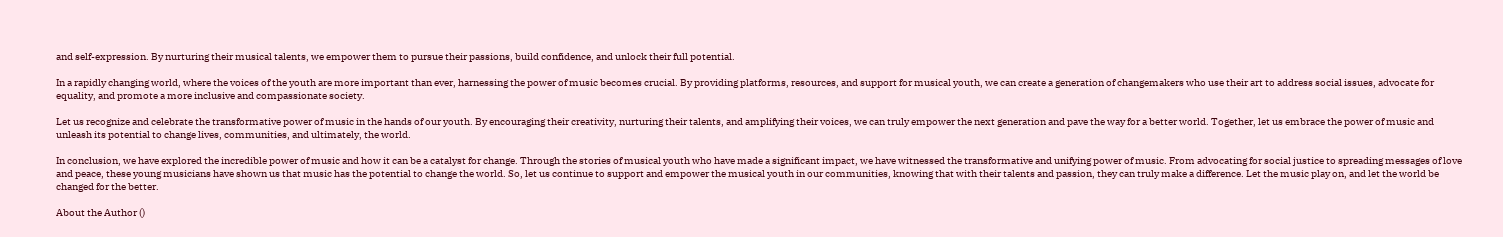and self-expression. By nurturing their musical talents, we empower them to pursue their passions, build confidence, and unlock their full potential.

In a rapidly changing world, where the voices of the youth are more important than ever, harnessing the power of music becomes crucial. By providing platforms, resources, and support for musical youth, we can create a generation of changemakers who use their art to address social issues, advocate for equality, and promote a more inclusive and compassionate society.

Let us recognize and celebrate the transformative power of music in the hands of our youth. By encouraging their creativity, nurturing their talents, and amplifying their voices, we can truly empower the next generation and pave the way for a better world. Together, let us embrace the power of music and unleash its potential to change lives, communities, and ultimately, the world.

In conclusion, we have explored the incredible power of music and how it can be a catalyst for change. Through the stories of musical youth who have made a significant impact, we have witnessed the transformative and unifying power of music. From advocating for social justice to spreading messages of love and peace, these young musicians have shown us that music has the potential to change the world. So, let us continue to support and empower the musical youth in our communities, knowing that with their talents and passion, they can truly make a difference. Let the music play on, and let the world be changed for the better.

About the Author ()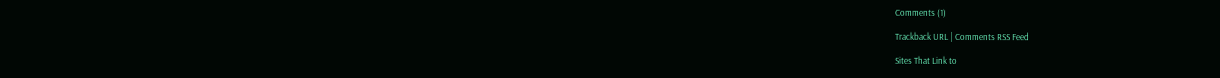Comments (1)

Trackback URL | Comments RSS Feed

Sites That Link to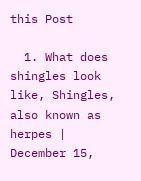this Post

  1. What does shingles look like, Shingles, also known as herpes | December 15,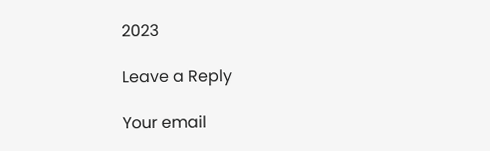2023

Leave a Reply

Your email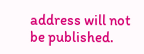address will not be published.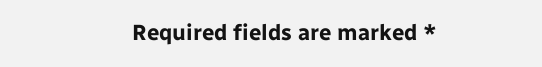Required fields are marked *